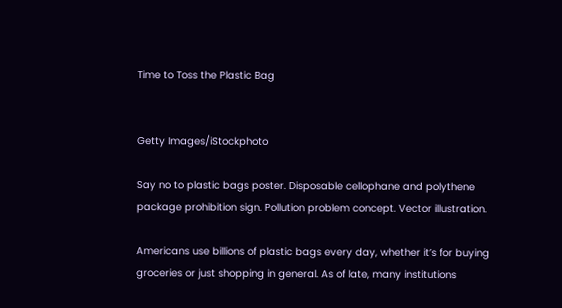Time to Toss the Plastic Bag


Getty Images/iStockphoto

Say no to plastic bags poster. Disposable cellophane and polythene package prohibition sign. Pollution problem concept. Vector illustration.

Americans use billions of plastic bags every day, whether it’s for buying groceries or just shopping in general. As of late, many institutions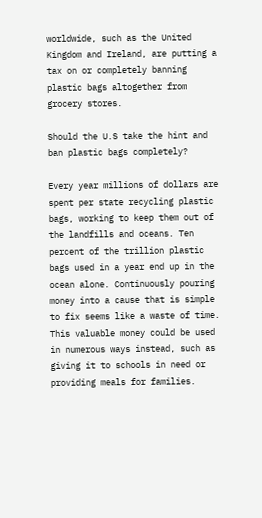worldwide, such as the United Kingdom and Ireland, are putting a tax on or completely banning plastic bags altogether from grocery stores.

Should the U.S take the hint and ban plastic bags completely?

Every year millions of dollars are spent per state recycling plastic bags, working to keep them out of the landfills and oceans. Ten percent of the trillion plastic bags used in a year end up in the ocean alone. Continuously pouring money into a cause that is simple to fix seems like a waste of time. This valuable money could be used in numerous ways instead, such as giving it to schools in need or providing meals for families.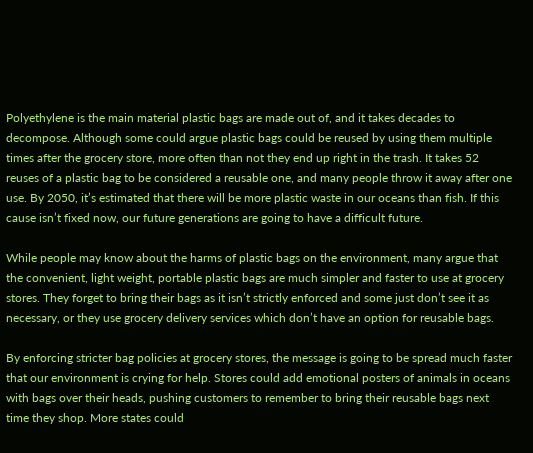Polyethylene is the main material plastic bags are made out of, and it takes decades to decompose. Although some could argue plastic bags could be reused by using them multiple times after the grocery store, more often than not they end up right in the trash. It takes 52 reuses of a plastic bag to be considered a reusable one, and many people throw it away after one use. By 2050, it’s estimated that there will be more plastic waste in our oceans than fish. If this cause isn’t fixed now, our future generations are going to have a difficult future.

While people may know about the harms of plastic bags on the environment, many argue that the convenient, light weight, portable plastic bags are much simpler and faster to use at grocery stores. They forget to bring their bags as it isn’t strictly enforced and some just don’t see it as necessary, or they use grocery delivery services which don’t have an option for reusable bags.

By enforcing stricter bag policies at grocery stores, the message is going to be spread much faster that our environment is crying for help. Stores could add emotional posters of animals in oceans with bags over their heads, pushing customers to remember to bring their reusable bags next time they shop. More states could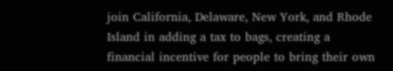join California, Delaware, New York, and Rhode Island in adding a tax to bags, creating a financial incentive for people to bring their own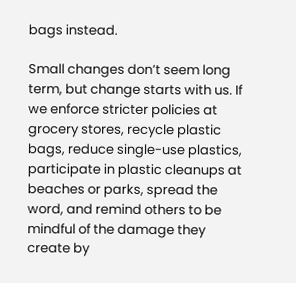bags instead.

Small changes don’t seem long term, but change starts with us. If we enforce stricter policies at grocery stores, recycle plastic bags, reduce single-use plastics, participate in plastic cleanups at beaches or parks, spread the word, and remind others to be mindful of the damage they create by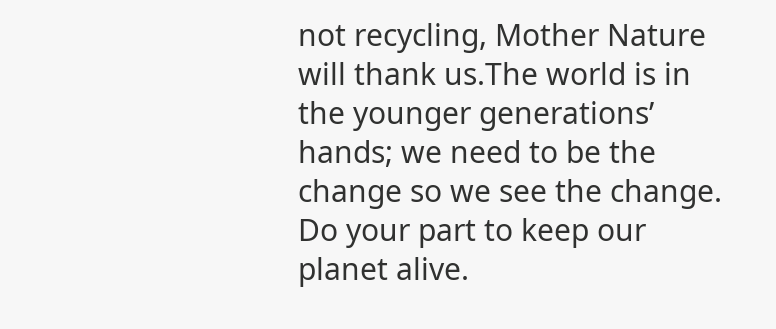not recycling, Mother Nature will thank us.The world is in the younger generations’ hands; we need to be the change so we see the change. Do your part to keep our planet alive.